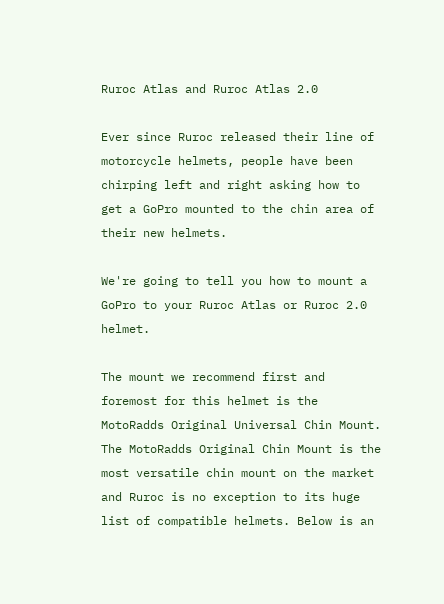Ruroc Atlas and Ruroc Atlas 2.0

Ever since Ruroc released their line of motorcycle helmets, people have been chirping left and right asking how to get a GoPro mounted to the chin area of their new helmets.

We're going to tell you how to mount a GoPro to your Ruroc Atlas or Ruroc 2.0 helmet.

The mount we recommend first and foremost for this helmet is the MotoRadds Original Universal Chin Mount. The MotoRadds Original Chin Mount is the most versatile chin mount on the market and Ruroc is no exception to its huge list of compatible helmets. Below is an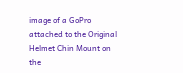image of a GoPro attached to the Original Helmet Chin Mount on the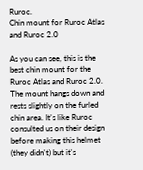Ruroc.
Chin mount for Ruroc Atlas and Ruroc 2.0

As you can see, this is the best chin mount for the Ruroc Atlas and Ruroc 2.0. The mount hangs down and rests slightly on the furled chin area. It's like Ruroc consulted us on their design before making this helmet (they didn't) but it's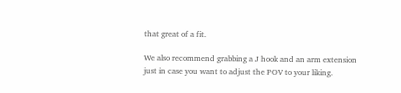that great of a fit.

We also recommend grabbing a J hook and an arm extension just in case you want to adjust the POV to your liking.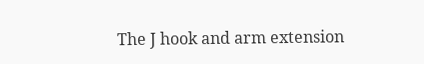The J hook and arm extension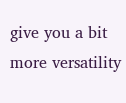give you a bit more versatility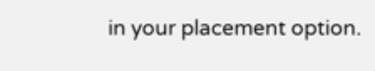in your placement option.